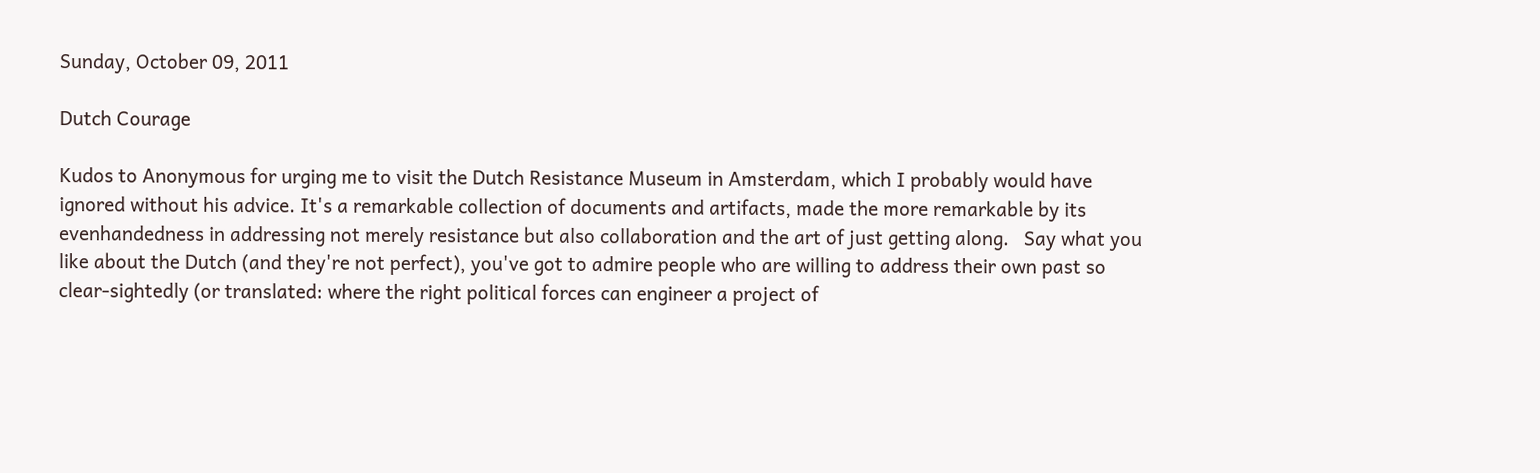Sunday, October 09, 2011

Dutch Courage

Kudos to Anonymous for urging me to visit the Dutch Resistance Museum in Amsterdam, which I probably would have ignored without his advice. It's a remarkable collection of documents and artifacts, made the more remarkable by its evenhandedness in addressing not merely resistance but also collaboration and the art of just getting along.   Say what you like about the Dutch (and they're not perfect), you've got to admire people who are willing to address their own past so clear-sightedly (or translated: where the right political forces can engineer a project of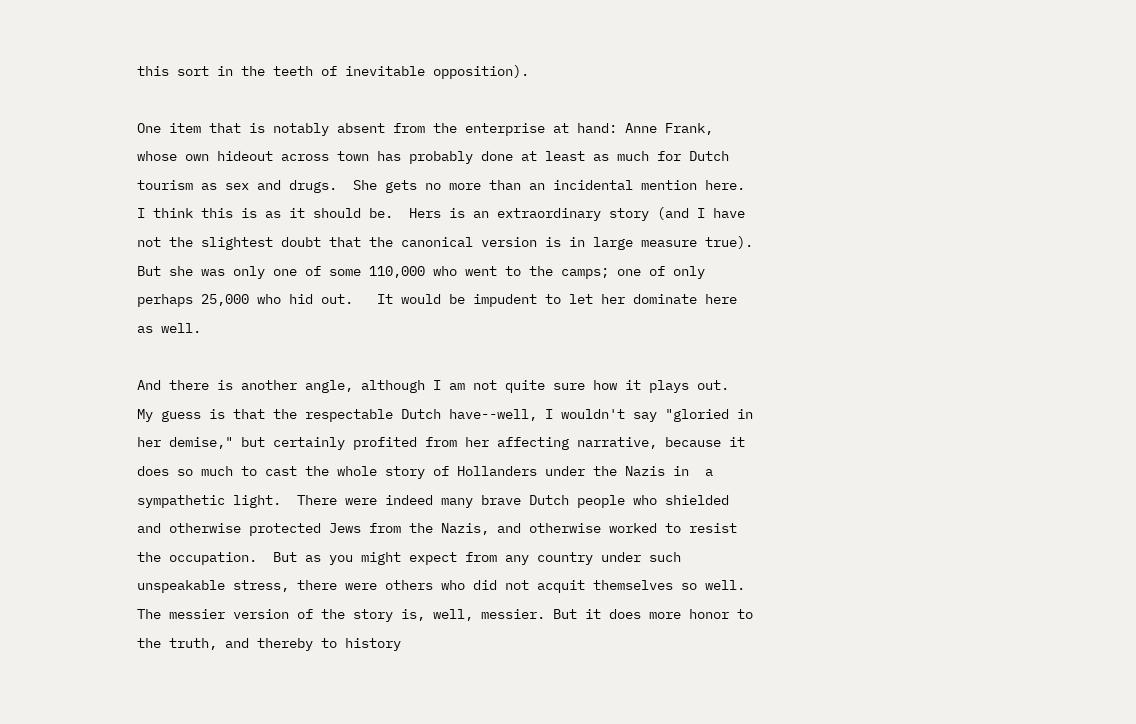this sort in the teeth of inevitable opposition).

One item that is notably absent from the enterprise at hand: Anne Frank, whose own hideout across town has probably done at least as much for Dutch tourism as sex and drugs.  She gets no more than an incidental mention here.  I think this is as it should be.  Hers is an extraordinary story (and I have not the slightest doubt that the canonical version is in large measure true).  But she was only one of some 110,000 who went to the camps; one of only perhaps 25,000 who hid out.   It would be impudent to let her dominate here as well.

And there is another angle, although I am not quite sure how it plays out.  My guess is that the respectable Dutch have--well, I wouldn't say "gloried in her demise," but certainly profited from her affecting narrative, because it does so much to cast the whole story of Hollanders under the Nazis in  a sympathetic light.  There were indeed many brave Dutch people who shielded and otherwise protected Jews from the Nazis, and otherwise worked to resist the occupation.  But as you might expect from any country under such unspeakable stress, there were others who did not acquit themselves so well. The messier version of the story is, well, messier. But it does more honor to the truth, and thereby to history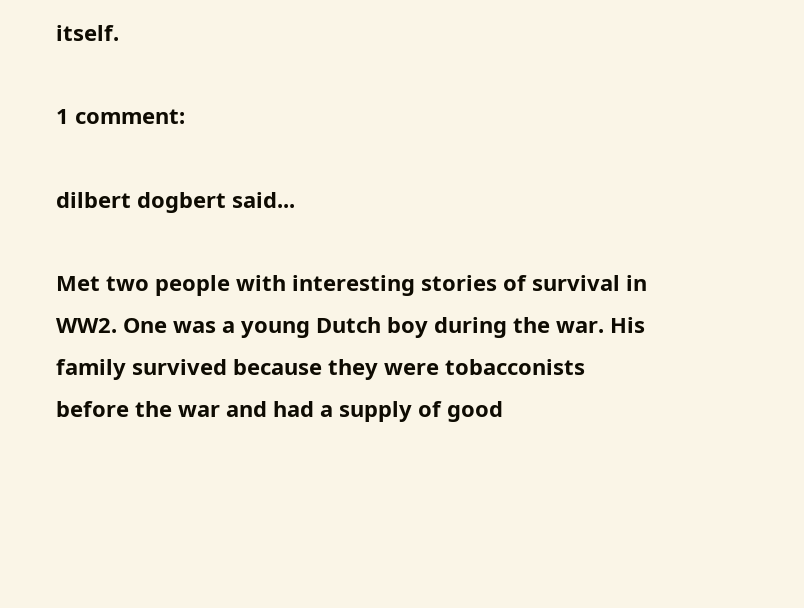itself.

1 comment:

dilbert dogbert said...

Met two people with interesting stories of survival in WW2. One was a young Dutch boy during the war. His family survived because they were tobacconists before the war and had a supply of good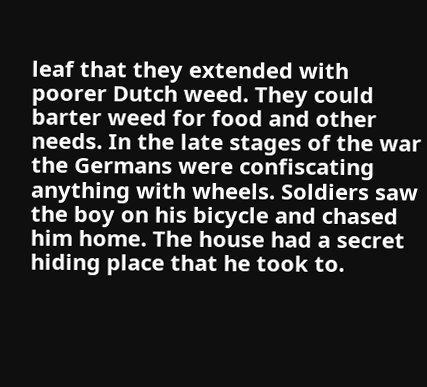leaf that they extended with poorer Dutch weed. They could barter weed for food and other needs. In the late stages of the war the Germans were confiscating anything with wheels. Soldiers saw the boy on his bicycle and chased him home. The house had a secret hiding place that he took to.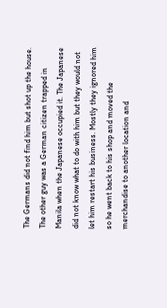The Germans did not find him but shot up the house.
The other guy was a German citizen trapped in Manila when the Japanese occupied it. The Japanese did not know what to do with him but they would not let him restart his business. Mostly they ignored him so he went back to his shop and moved the merchandise to another location and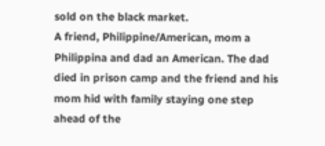sold on the black market.
A friend, Philippine/American, mom a Philippina and dad an American. The dad died in prison camp and the friend and his mom hid with family staying one step ahead of the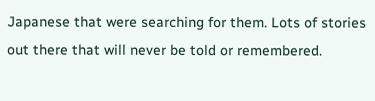Japanese that were searching for them. Lots of stories out there that will never be told or remembered.